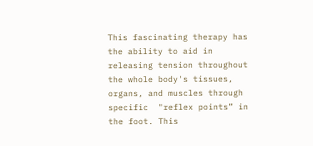This fascinating therapy has the ability to aid in releasing tension throughout the whole body's tissues, organs, and muscles through specific  "reflex points” in the foot. This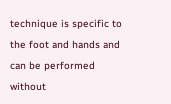technique is specific to the foot and hands and can be performed without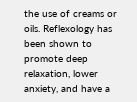the use of creams or oils. Reflexology has been shown to promote deep relaxation, lower anxiety, and have a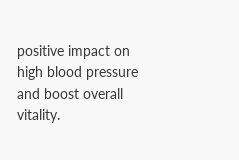positive impact on high blood pressure and boost overall vitality.